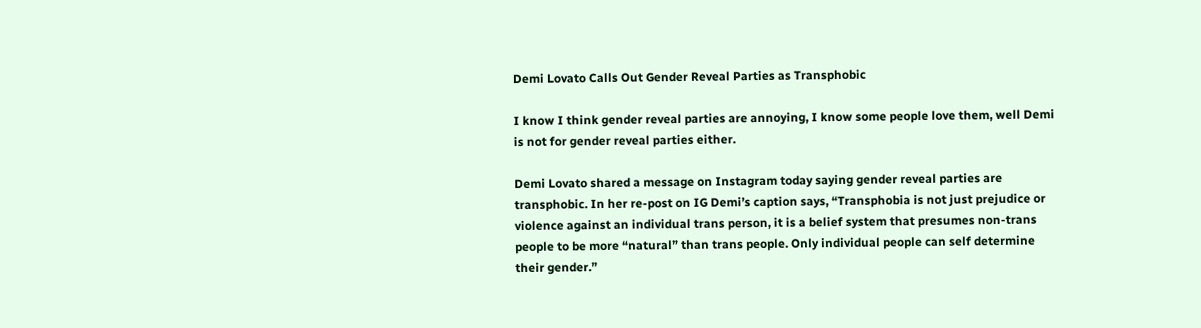Demi Lovato Calls Out Gender Reveal Parties as Transphobic

I know I think gender reveal parties are annoying, I know some people love them, well Demi is not for gender reveal parties either.

Demi Lovato shared a message on Instagram today saying gender reveal parties are transphobic. In her re-post on IG Demi’s caption says, “Transphobia is not just prejudice or violence against an individual trans person, it is a belief system that presumes non-trans people to be more “natural” than trans people. Only individual people can self determine their gender.”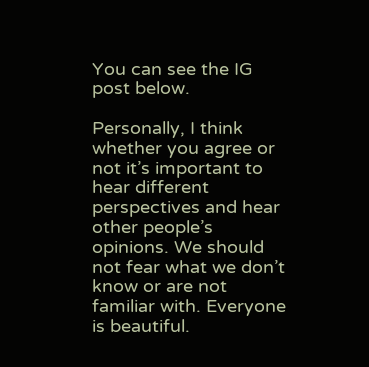You can see the IG post below.

Personally, I think whether you agree or not it’s important to hear different perspectives and hear other people’s opinions. We should not fear what we don’t know or are not familiar with. Everyone is beautiful.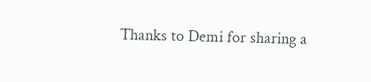Thanks to Demi for sharing a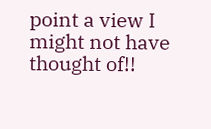point a view I might not have thought of!!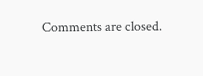Comments are closed.